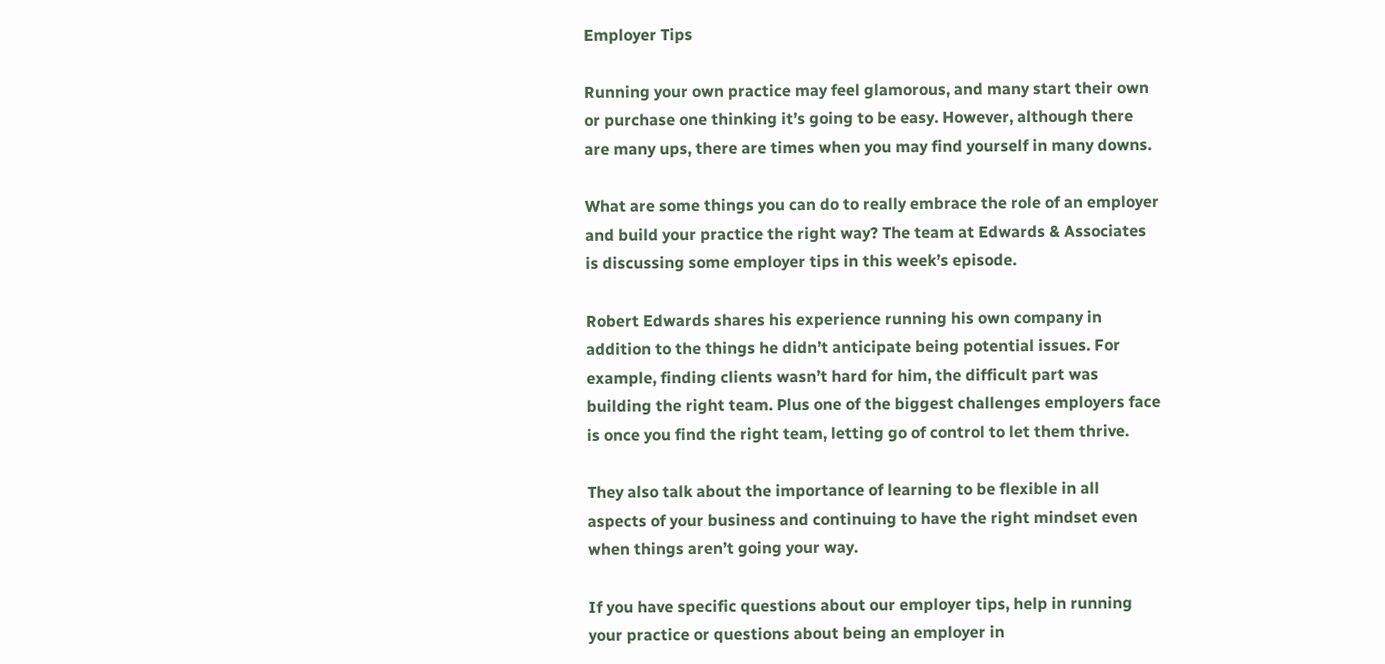Employer Tips

Running your own practice may feel glamorous, and many start their own or purchase one thinking it’s going to be easy. However, although there are many ups, there are times when you may find yourself in many downs.

What are some things you can do to really embrace the role of an employer and build your practice the right way? The team at Edwards & Associates is discussing some employer tips in this week’s episode.

Robert Edwards shares his experience running his own company in addition to the things he didn’t anticipate being potential issues. For example, finding clients wasn’t hard for him, the difficult part was building the right team. Plus one of the biggest challenges employers face is once you find the right team, letting go of control to let them thrive.

They also talk about the importance of learning to be flexible in all aspects of your business and continuing to have the right mindset even when things aren’t going your way.

If you have specific questions about our employer tips, help in running your practice or questions about being an employer in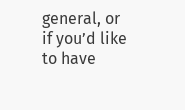general, or if you’d like to have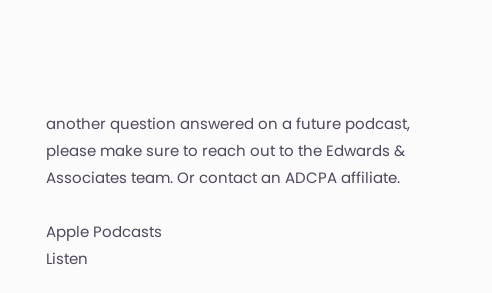another question answered on a future podcast, please make sure to reach out to the Edwards & Associates team. Or contact an ADCPA affiliate.

Apple Podcasts
Listen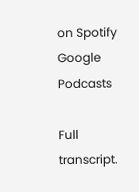on Spotify
Google Podcasts

Full transcript.